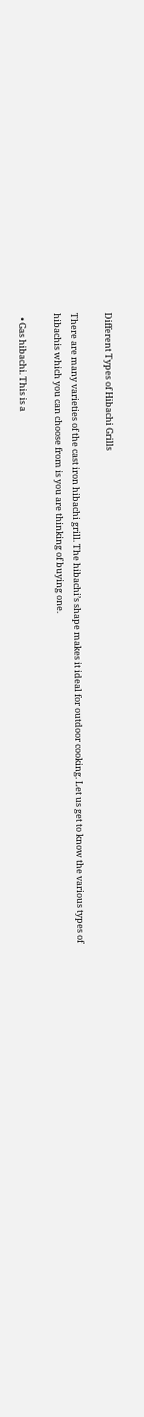Different Types of Hibachi Grills

There are many varieties of the cast iron hibachi grill. The hibachi’s shape makes it ideal for outdoor cooking. Let us get to know the various types of hibachis which you can choose from is you are thinking of buying one.

  • Gas hibachi. This is a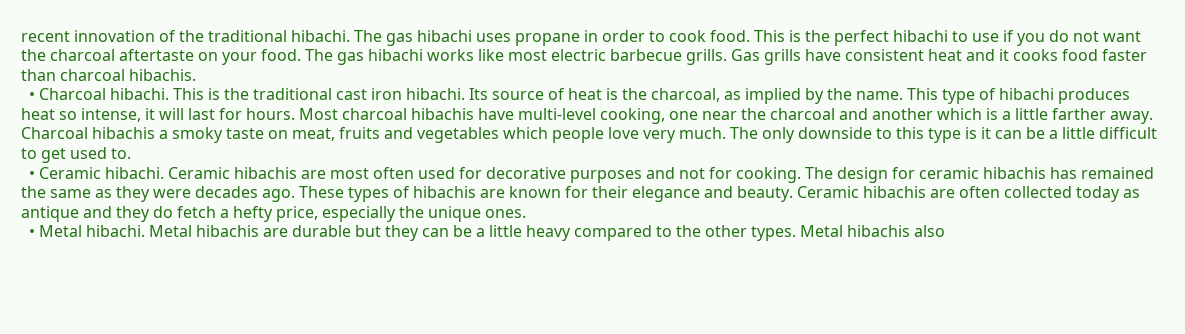recent innovation of the traditional hibachi. The gas hibachi uses propane in order to cook food. This is the perfect hibachi to use if you do not want the charcoal aftertaste on your food. The gas hibachi works like most electric barbecue grills. Gas grills have consistent heat and it cooks food faster than charcoal hibachis.
  • Charcoal hibachi. This is the traditional cast iron hibachi. Its source of heat is the charcoal, as implied by the name. This type of hibachi produces heat so intense, it will last for hours. Most charcoal hibachis have multi-level cooking, one near the charcoal and another which is a little farther away. Charcoal hibachis a smoky taste on meat, fruits and vegetables which people love very much. The only downside to this type is it can be a little difficult to get used to.
  • Ceramic hibachi. Ceramic hibachis are most often used for decorative purposes and not for cooking. The design for ceramic hibachis has remained the same as they were decades ago. These types of hibachis are known for their elegance and beauty. Ceramic hibachis are often collected today as antique and they do fetch a hefty price, especially the unique ones.
  • Metal hibachi. Metal hibachis are durable but they can be a little heavy compared to the other types. Metal hibachis also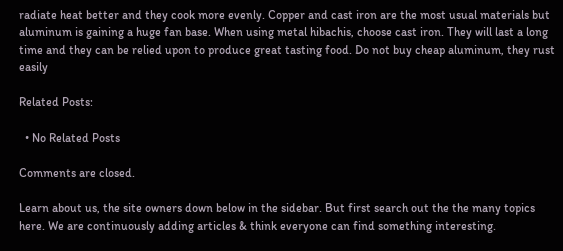radiate heat better and they cook more evenly. Copper and cast iron are the most usual materials but aluminum is gaining a huge fan base. When using metal hibachis, choose cast iron. They will last a long time and they can be relied upon to produce great tasting food. Do not buy cheap aluminum, they rust easily

Related Posts:

  • No Related Posts

Comments are closed.

Learn about us, the site owners down below in the sidebar. But first search out the the many topics here. We are continuously adding articles & think everyone can find something interesting.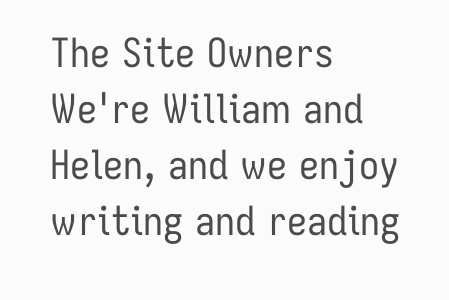The Site Owners
We're William and Helen, and we enjoy writing and reading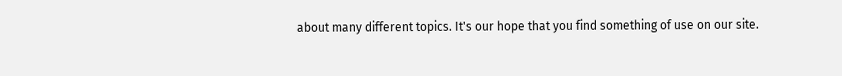about many different topics. It's our hope that you find something of use on our site.